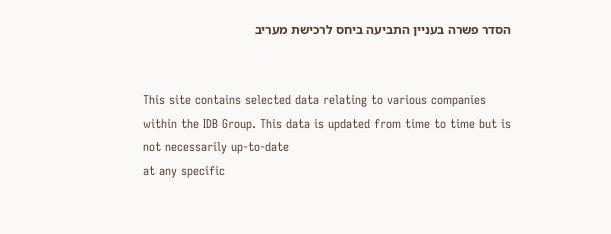הסדר פשרה בעניין התביעה ביחס לרכישת מעריב


This site contains selected data relating to various companies within the IDB Group. This data is updated from time to time but is not necessarily up-to-date
at any specific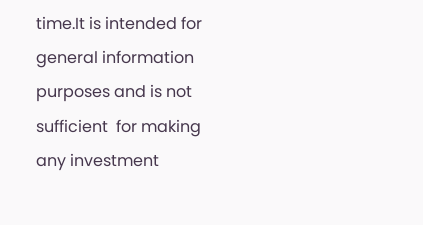time.It is intended for general information purposes and is not sufficient  for making any investment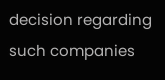decision regarding such companies